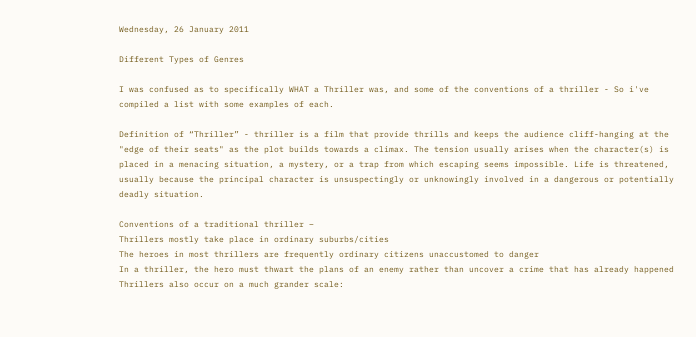Wednesday, 26 January 2011

Different Types of Genres

I was confused as to specifically WHAT a Thriller was, and some of the conventions of a thriller - So i've compiled a list with some examples of each.

Definition of “Thriller” - thriller is a film that provide thrills and keeps the audience cliff-hanging at the "edge of their seats" as the plot builds towards a climax. The tension usually arises when the character(s) is placed in a menacing situation, a mystery, or a trap from which escaping seems impossible. Life is threatened, usually because the principal character is unsuspectingly or unknowingly involved in a dangerous or potentially deadly situation.

Conventions of a traditional thriller –
Thrillers mostly take place in ordinary suburbs/cities
The heroes in most thrillers are frequently ordinary citizens unaccustomed to danger
In a thriller, the hero must thwart the plans of an enemy rather than uncover a crime that has already happened
Thrillers also occur on a much grander scale: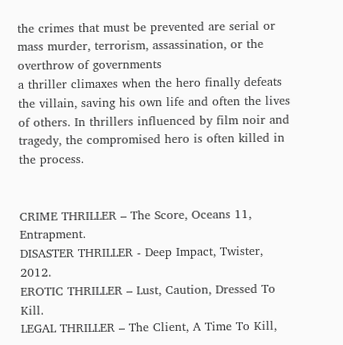the crimes that must be prevented are serial or mass murder, terrorism, assassination, or the overthrow of governments
a thriller climaxes when the hero finally defeats the villain, saving his own life and often the lives of others. In thrillers influenced by film noir and tragedy, the compromised hero is often killed in the process.


CRIME THRILLER – The Score, Oceans 11, Entrapment.
DISASTER THRILLER - Deep Impact, Twister, 2012.
EROTIC THRILLER – Lust, Caution, Dressed To Kill.
LEGAL THRILLER – The Client, A Time To Kill,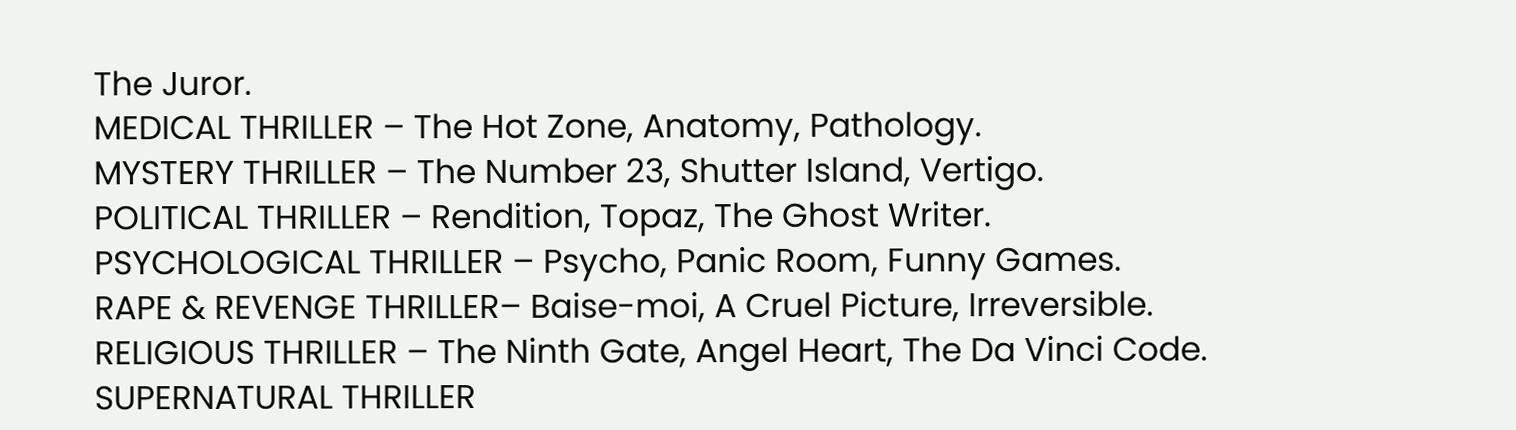The Juror.
MEDICAL THRILLER – The Hot Zone, Anatomy, Pathology.
MYSTERY THRILLER – The Number 23, Shutter Island, Vertigo.
POLITICAL THRILLER – Rendition, Topaz, The Ghost Writer.
PSYCHOLOGICAL THRILLER – Psycho, Panic Room, Funny Games.
RAPE & REVENGE THRILLER– Baise-moi, A Cruel Picture, Irreversible.
RELIGIOUS THRILLER – The Ninth Gate, Angel Heart, The Da Vinci Code.
SUPERNATURAL THRILLER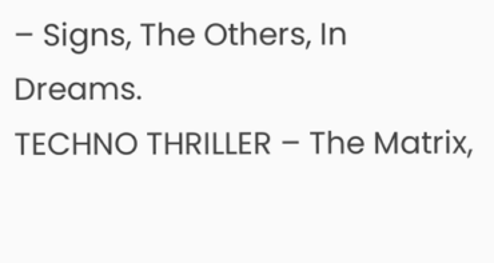– Signs, The Others, In Dreams.
TECHNO THRILLER – The Matrix,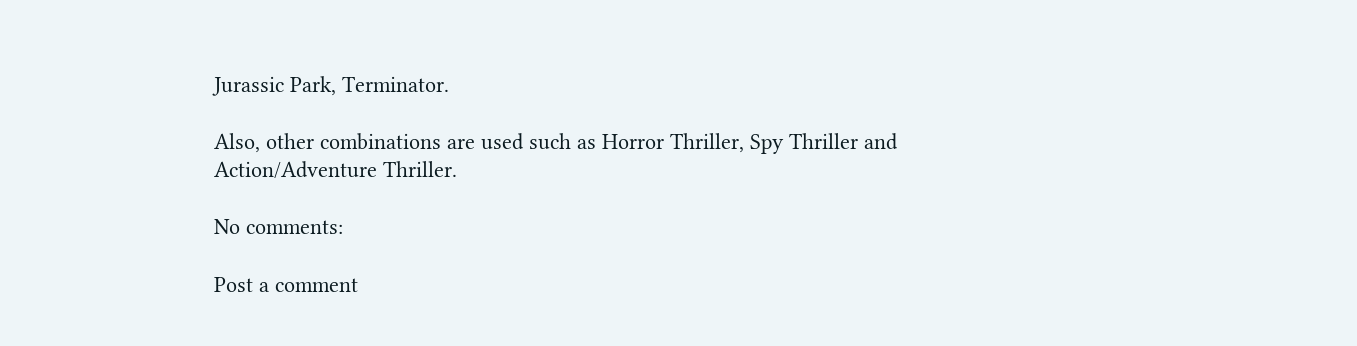Jurassic Park, Terminator.

Also, other combinations are used such as Horror Thriller, Spy Thriller and Action/Adventure Thriller.

No comments:

Post a comment